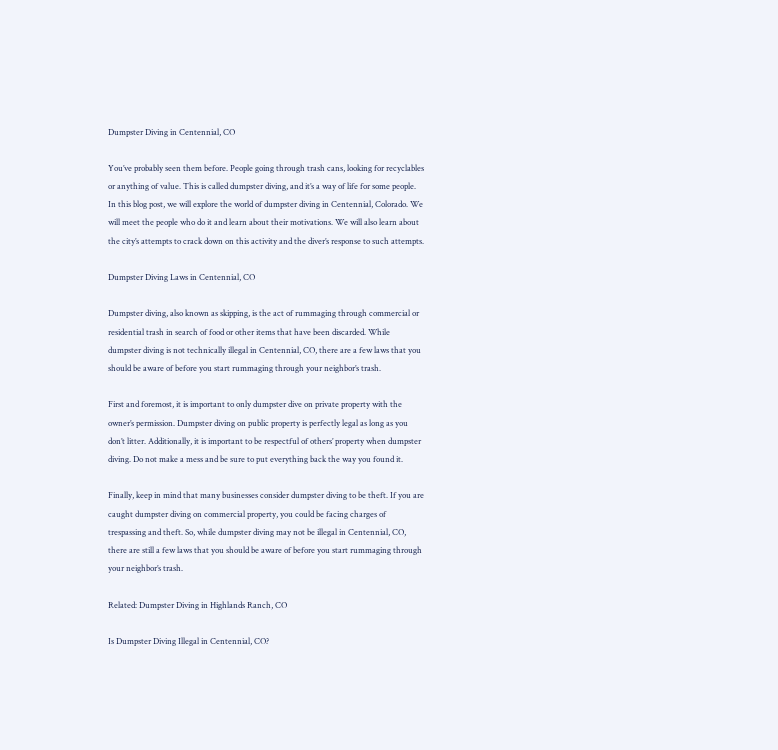Dumpster Diving in Centennial, CO

You’ve probably seen them before. People going through trash cans, looking for recyclables or anything of value. This is called dumpster diving, and it’s a way of life for some people. In this blog post, we will explore the world of dumpster diving in Centennial, Colorado. We will meet the people who do it and learn about their motivations. We will also learn about the city’s attempts to crack down on this activity and the diver’s response to such attempts.

Dumpster Diving Laws in Centennial, CO

Dumpster diving, also known as skipping, is the act of rummaging through commercial or residential trash in search of food or other items that have been discarded. While dumpster diving is not technically illegal in Centennial, CO, there are a few laws that you should be aware of before you start rummaging through your neighbor’s trash.

First and foremost, it is important to only dumpster dive on private property with the owner’s permission. Dumpster diving on public property is perfectly legal as long as you don’t litter. Additionally, it is important to be respectful of others’ property when dumpster diving. Do not make a mess and be sure to put everything back the way you found it.

Finally, keep in mind that many businesses consider dumpster diving to be theft. If you are caught dumpster diving on commercial property, you could be facing charges of trespassing and theft. So, while dumpster diving may not be illegal in Centennial, CO, there are still a few laws that you should be aware of before you start rummaging through your neighbor’s trash.

Related: Dumpster Diving in Highlands Ranch, CO

Is Dumpster Diving Illegal in Centennial, CO?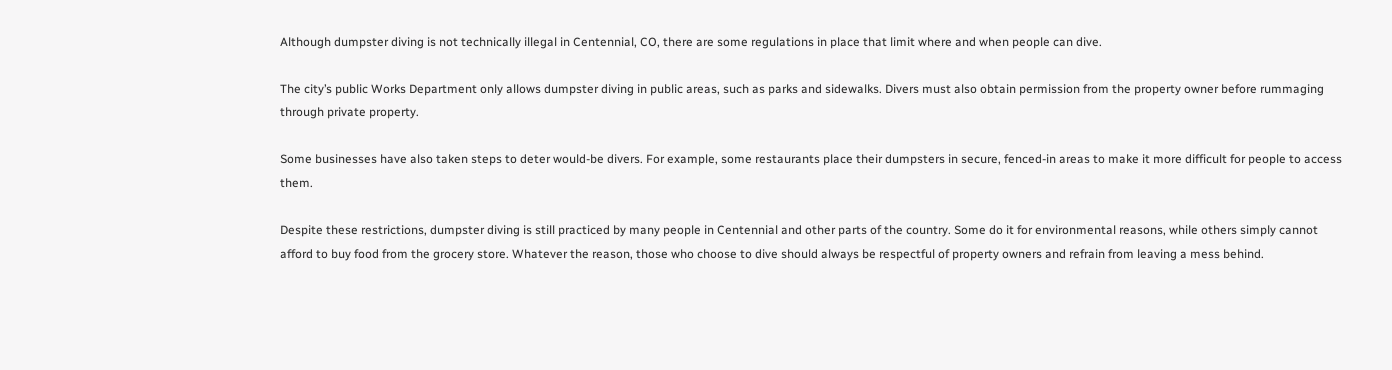Although dumpster diving is not technically illegal in Centennial, CO, there are some regulations in place that limit where and when people can dive.

The city’s public Works Department only allows dumpster diving in public areas, such as parks and sidewalks. Divers must also obtain permission from the property owner before rummaging through private property.

Some businesses have also taken steps to deter would-be divers. For example, some restaurants place their dumpsters in secure, fenced-in areas to make it more difficult for people to access them.

Despite these restrictions, dumpster diving is still practiced by many people in Centennial and other parts of the country. Some do it for environmental reasons, while others simply cannot afford to buy food from the grocery store. Whatever the reason, those who choose to dive should always be respectful of property owners and refrain from leaving a mess behind.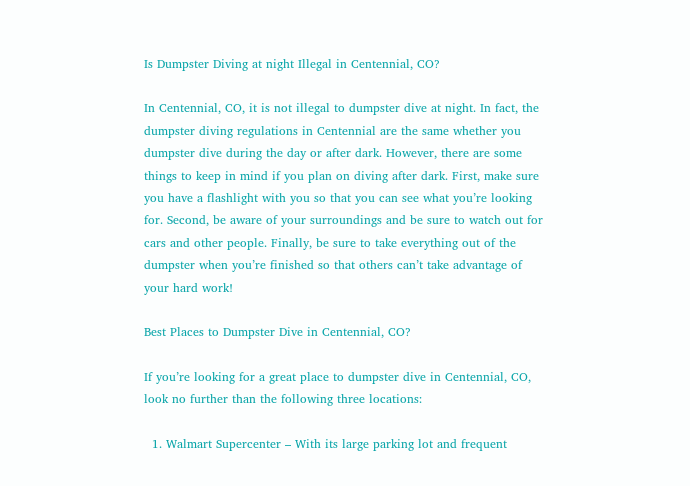Is Dumpster Diving at night Illegal in Centennial, CO?

In Centennial, CO, it is not illegal to dumpster dive at night. In fact, the dumpster diving regulations in Centennial are the same whether you dumpster dive during the day or after dark. However, there are some things to keep in mind if you plan on diving after dark. First, make sure you have a flashlight with you so that you can see what you’re looking for. Second, be aware of your surroundings and be sure to watch out for cars and other people. Finally, be sure to take everything out of the dumpster when you’re finished so that others can’t take advantage of your hard work!

Best Places to Dumpster Dive in Centennial, CO?

If you’re looking for a great place to dumpster dive in Centennial, CO, look no further than the following three locations:

  1. Walmart Supercenter – With its large parking lot and frequent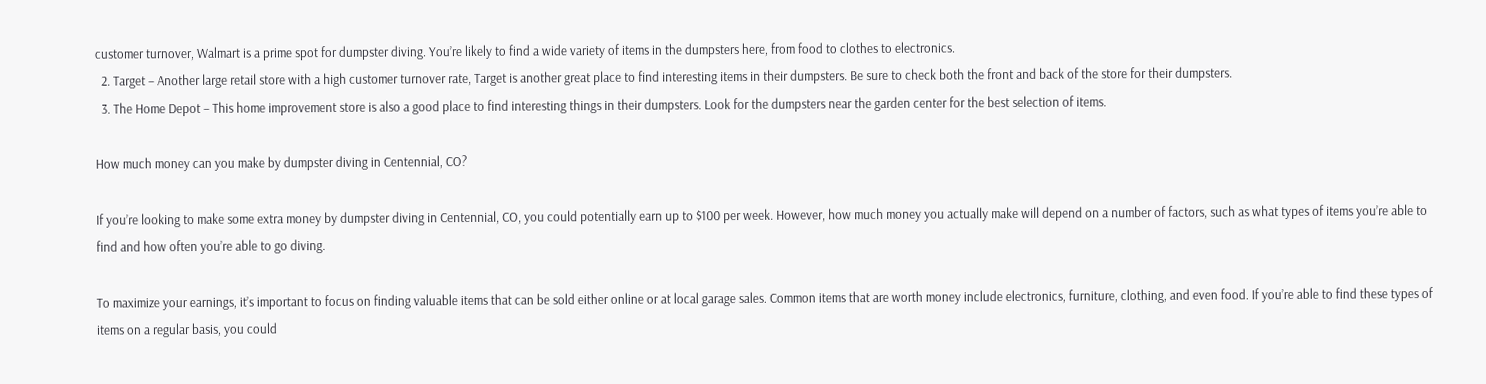customer turnover, Walmart is a prime spot for dumpster diving. You’re likely to find a wide variety of items in the dumpsters here, from food to clothes to electronics.
  2. Target – Another large retail store with a high customer turnover rate, Target is another great place to find interesting items in their dumpsters. Be sure to check both the front and back of the store for their dumpsters.
  3. The Home Depot – This home improvement store is also a good place to find interesting things in their dumpsters. Look for the dumpsters near the garden center for the best selection of items.

How much money can you make by dumpster diving in Centennial, CO?

If you’re looking to make some extra money by dumpster diving in Centennial, CO, you could potentially earn up to $100 per week. However, how much money you actually make will depend on a number of factors, such as what types of items you’re able to find and how often you’re able to go diving.

To maximize your earnings, it’s important to focus on finding valuable items that can be sold either online or at local garage sales. Common items that are worth money include electronics, furniture, clothing, and even food. If you’re able to find these types of items on a regular basis, you could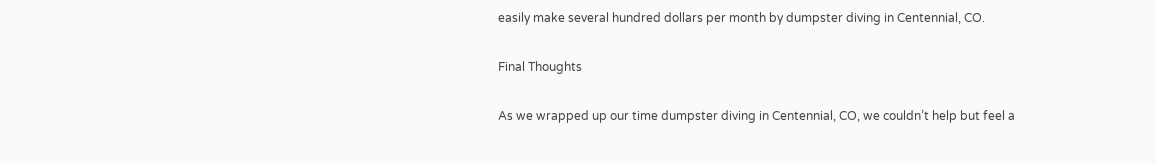easily make several hundred dollars per month by dumpster diving in Centennial, CO.

Final Thoughts

As we wrapped up our time dumpster diving in Centennial, CO, we couldn’t help but feel a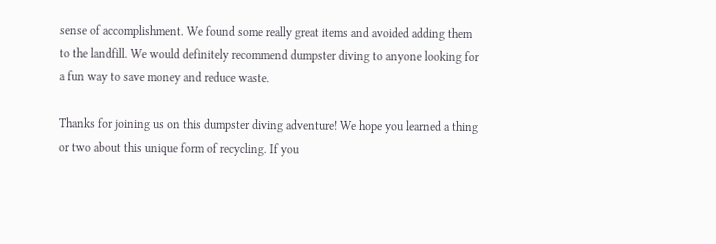sense of accomplishment. We found some really great items and avoided adding them to the landfill. We would definitely recommend dumpster diving to anyone looking for a fun way to save money and reduce waste.

Thanks for joining us on this dumpster diving adventure! We hope you learned a thing or two about this unique form of recycling. If you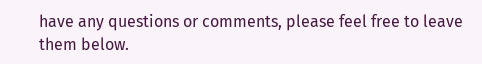have any questions or comments, please feel free to leave them below.